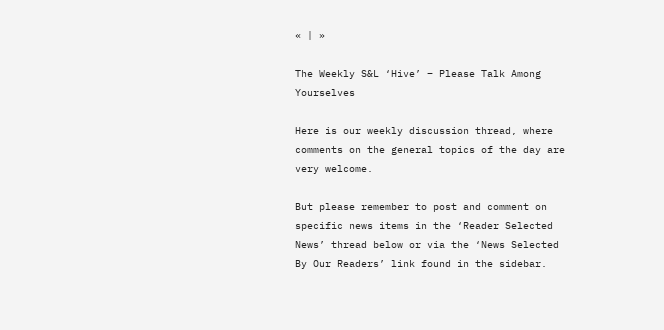« | »

The Weekly S&L ‘Hive’ – Please Talk Among Yourselves

Here is our weekly discussion thread, where comments on the general topics of the day are very welcome.

But please remember to post and comment on specific news items in the ‘Reader Selected News’ thread below or via the ‘News Selected By Our Readers’ link found in the sidebar.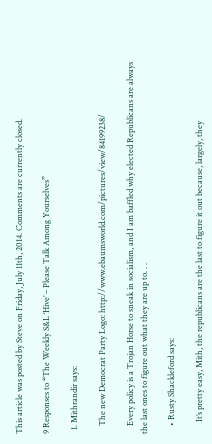This article was posted by Steve on Friday, July 11th, 2014. Comments are currently closed.

9 Responses to “The Weekly S&L ‘Hive’ – Please Talk Among Yourselves”

  1. Mithrandir says:

    The new Democrat Party Logo: http://www.ebaumsworld.com/pictures/view/84199238/

    Every policy is a Trojan Horse to sneak in socialism, and I am baffled why elected Republicans are always the last ones to figure out what they are up to. . .

    • Rusty Shackleford says:

      It’s pretty easy, Mith, the republicans are the last to figure it out because, largely, they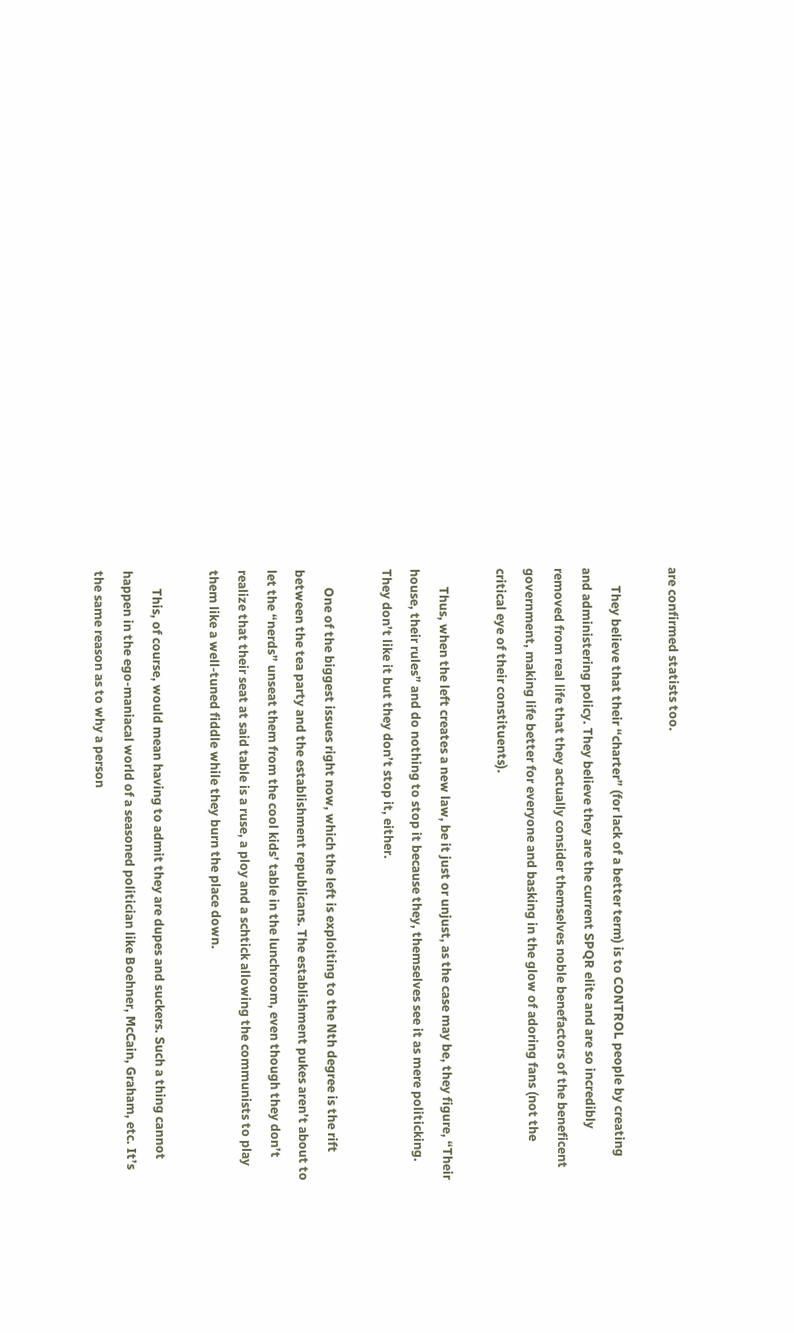are confirmed statists too.

      They believe that their “charter” (for lack of a better term) is to CONTROL people by creating and administering policy. They believe they are the current SPQR elite and are so incredibly removed from real life that they actually consider themselves noble benefactors of the beneficent government, making life better for everyone and basking in the glow of adoring fans (not the critical eye of their constituents).

      Thus, when the left creates a new law, be it just or unjust, as the case may be, they figure, “Their house, their rules” and do nothing to stop it because they, themselves see it as mere politicking. They don’t like it but they don’t stop it, either.

      One of the biggest issues right now, which the left is exploiting to the Nth degree is the rift between the tea party and the establishment republicans. The establishment pukes aren’t about to let the “nerds” unseat them from the cool kids’ table in the lunchroom, even though they don’t realize that their seat at said table is a ruse, a ploy and a schtick allowing the communists to play them like a well-tuned fiddle while they burn the place down.

      This, of course, would mean having to admit they are dupes and suckers. Such a thing cannot happen in the ego-maniacal world of a seasoned politician like Boehner, McCain, Graham, etc. It’s the same reason as to why a person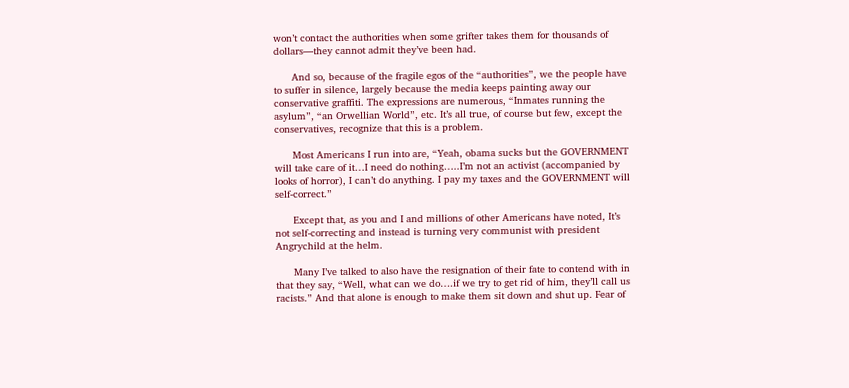won’t contact the authorities when some grifter takes them for thousands of dollars—they cannot admit they’ve been had.

      And so, because of the fragile egos of the “authorities”, we the people have to suffer in silence, largely because the media keeps painting away our conservative graffiti. The expressions are numerous, “Inmates running the asylum”, “an Orwellian World”, etc. It’s all true, of course but few, except the conservatives, recognize that this is a problem.

      Most Americans I run into are, “Yeah, obama sucks but the GOVERNMENT will take care of it…I need do nothing…..I’m not an activist (accompanied by looks of horror), I can’t do anything. I pay my taxes and the GOVERNMENT will self-correct.”

      Except that, as you and I and millions of other Americans have noted, It’s not self-correcting and instead is turning very communist with president Angrychild at the helm.

      Many I’ve talked to also have the resignation of their fate to contend with in that they say, “Well, what can we do….if we try to get rid of him, they’ll call us racists.” And that alone is enough to make them sit down and shut up. Fear of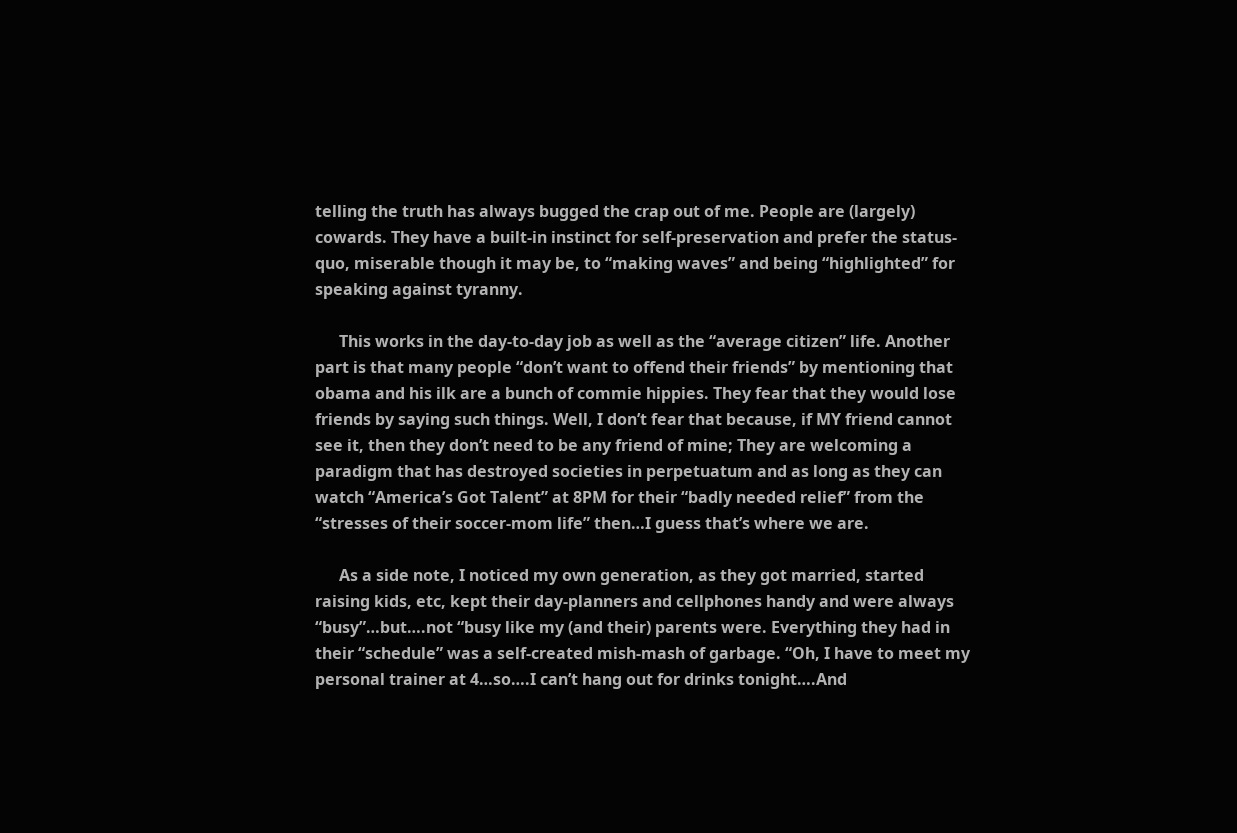telling the truth has always bugged the crap out of me. People are (largely) cowards. They have a built-in instinct for self-preservation and prefer the status-quo, miserable though it may be, to “making waves” and being “highlighted” for speaking against tyranny.

      This works in the day-to-day job as well as the “average citizen” life. Another part is that many people “don’t want to offend their friends” by mentioning that obama and his ilk are a bunch of commie hippies. They fear that they would lose friends by saying such things. Well, I don’t fear that because, if MY friend cannot see it, then they don’t need to be any friend of mine; They are welcoming a paradigm that has destroyed societies in perpetuatum and as long as they can watch “America’s Got Talent” at 8PM for their “badly needed relief” from the “stresses of their soccer-mom life” then…I guess that’s where we are.

      As a side note, I noticed my own generation, as they got married, started raising kids, etc, kept their day-planners and cellphones handy and were always “busy”…but….not “busy like my (and their) parents were. Everything they had in their “schedule” was a self-created mish-mash of garbage. “Oh, I have to meet my personal trainer at 4…so….I can’t hang out for drinks tonight….And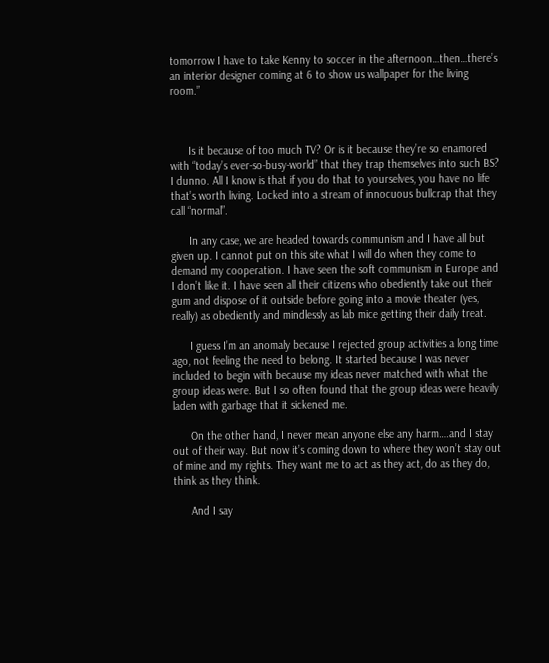tomorrow I have to take Kenny to soccer in the afternoon…then…there’s an interior designer coming at 6 to show us wallpaper for the living room.”



      Is it because of too much TV? Or is it because they’re so enamored with “today’s ever-so-busy-world” that they trap themselves into such BS? I dunno. All I know is that if you do that to yourselves, you have no life that’s worth living. Locked into a stream of innocuous bullcrap that they call “normal”.

      In any case, we are headed towards communism and I have all but given up. I cannot put on this site what I will do when they come to demand my cooperation. I have seen the soft communism in Europe and I don’t like it. I have seen all their citizens who obediently take out their gum and dispose of it outside before going into a movie theater (yes, really) as obediently and mindlessly as lab mice getting their daily treat.

      I guess I’m an anomaly because I rejected group activities a long time ago, not feeling the need to belong. It started because I was never included to begin with because my ideas never matched with what the group ideas were. But I so often found that the group ideas were heavily laden with garbage that it sickened me.

      On the other hand, I never mean anyone else any harm….and I stay out of their way. But now it’s coming down to where they won’t stay out of mine and my rights. They want me to act as they act, do as they do, think as they think.

      And I say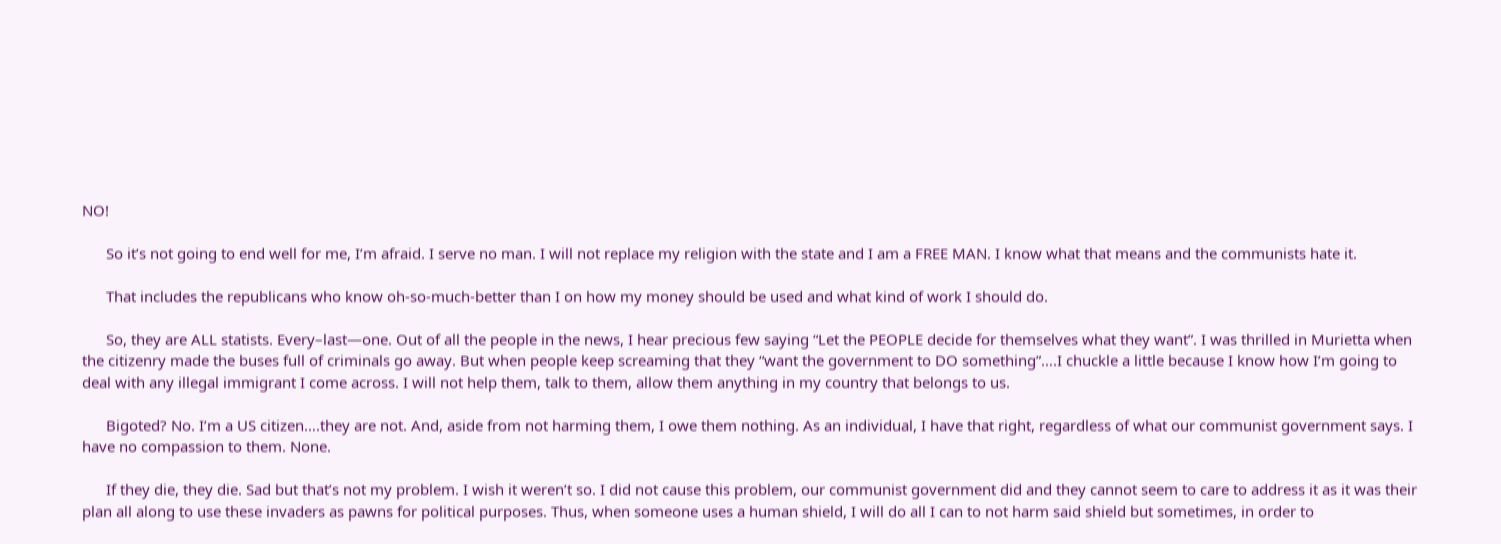NO!

      So it’s not going to end well for me, I’m afraid. I serve no man. I will not replace my religion with the state and I am a FREE MAN. I know what that means and the communists hate it.

      That includes the republicans who know oh-so-much-better than I on how my money should be used and what kind of work I should do.

      So, they are ALL statists. Every–last—one. Out of all the people in the news, I hear precious few saying “Let the PEOPLE decide for themselves what they want”. I was thrilled in Murietta when the citizenry made the buses full of criminals go away. But when people keep screaming that they “want the government to DO something”….I chuckle a little because I know how I’m going to deal with any illegal immigrant I come across. I will not help them, talk to them, allow them anything in my country that belongs to us.

      Bigoted? No. I’m a US citizen….they are not. And, aside from not harming them, I owe them nothing. As an individual, I have that right, regardless of what our communist government says. I have no compassion to them. None.

      If they die, they die. Sad but that’s not my problem. I wish it weren’t so. I did not cause this problem, our communist government did and they cannot seem to care to address it as it was their plan all along to use these invaders as pawns for political purposes. Thus, when someone uses a human shield, I will do all I can to not harm said shield but sometimes, in order to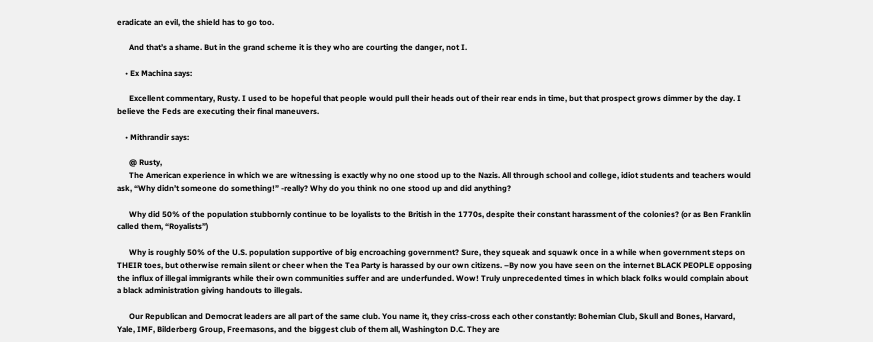eradicate an evil, the shield has to go too.

      And that’s a shame. But in the grand scheme it is they who are courting the danger, not I.

    • Ex Machina says:

      Excellent commentary, Rusty. I used to be hopeful that people would pull their heads out of their rear ends in time, but that prospect grows dimmer by the day. I believe the Feds are executing their final maneuvers.

    • Mithrandir says:

      @ Rusty,
      The American experience in which we are witnessing is exactly why no one stood up to the Nazis. All through school and college, idiot students and teachers would ask, “Why didn’t someone do something!” -really? Why do you think no one stood up and did anything?

      Why did 50% of the population stubbornly continue to be loyalists to the British in the 1770s, despite their constant harassment of the colonies? (or as Ben Franklin called them, “Royalists”)

      Why is roughly 50% of the U.S. population supportive of big encroaching government? Sure, they squeak and squawk once in a while when government steps on THEIR toes, but otherwise remain silent or cheer when the Tea Party is harassed by our own citizens. –By now you have seen on the internet BLACK PEOPLE opposing the influx of illegal immigrants while their own communities suffer and are underfunded. Wow! Truly unprecedented times in which black folks would complain about a black administration giving handouts to illegals.

      Our Republican and Democrat leaders are all part of the same club. You name it, they criss-cross each other constantly: Bohemian Club, Skull and Bones, Harvard, Yale, IMF, Bilderberg Group, Freemasons, and the biggest club of them all, Washington D.C. They are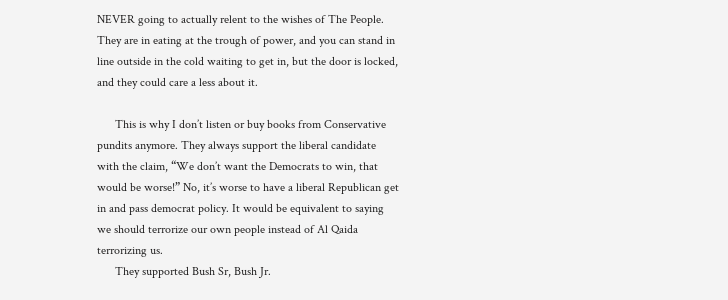NEVER going to actually relent to the wishes of The People. They are in eating at the trough of power, and you can stand in line outside in the cold waiting to get in, but the door is locked, and they could care a less about it.

      This is why I don’t listen or buy books from Conservative pundits anymore. They always support the liberal candidate with the claim, “We don’t want the Democrats to win, that would be worse!” No, it’s worse to have a liberal Republican get in and pass democrat policy. It would be equivalent to saying we should terrorize our own people instead of Al Qaida terrorizing us.
      They supported Bush Sr, Bush Jr.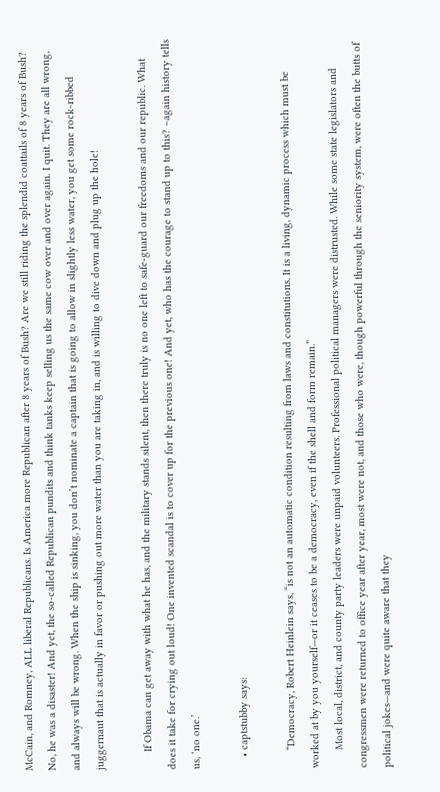McCain, and Romney, ALL liberal Republicans. Is America more Republican after 8 years of Bush? Are we still riding the splendid coattails of 8 years of Bush? No, he was a disaster! And yet, the so-called Republican pundits and think tanks keep selling us the same cow over and over again. I quit. They are all wrong, and always will be wrong. When the ship is sinking, you don’t nominate a captain that is going to allow in slightly less water, you get some rock-ribbed juggernaut that is actually in favor or pushing out more water than you are taking in, and is willing to dive down and plug up the hole!

      If Obama can get away with what he has, and the military stands silent, then there truly is no one left to safe-guard our freedoms and our republic. What does it take for crying out loud! One invented scandal is to cover up for the previous one! And yet, who has the courage to stand up to this? –again history tells us, ‘no one.’

    • captstubby says:

      “Democracy, Robert Heinlein says, “is not an automatic condition resulting from laws and constitutions. It is a living, dynamic process which must be worked at by you yourself—or it ceases to be a democracy, even if the shell and form remain.”
      Most local, district, and county party leaders were unpaid volunteers. Professional political managers were distrusted. While some state legislators and congressmen were returned to office year after year, most were not, and those who were, though powerful through the seniority system, were often the butts of political jokes—and were quite aware that they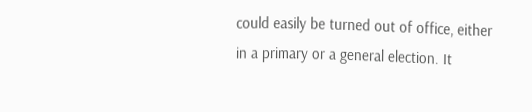could easily be turned out of office, either in a primary or a general election. It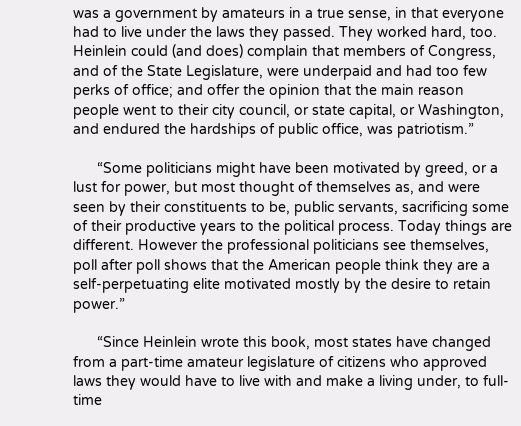was a government by amateurs in a true sense, in that everyone had to live under the laws they passed. They worked hard, too. Heinlein could (and does) complain that members of Congress, and of the State Legislature, were underpaid and had too few perks of office; and offer the opinion that the main reason people went to their city council, or state capital, or Washington, and endured the hardships of public office, was patriotism.”

      “Some politicians might have been motivated by greed, or a lust for power, but most thought of themselves as, and were seen by their constituents to be, public servants, sacrificing some of their productive years to the political process. Today things are different. However the professional politicians see themselves, poll after poll shows that the American people think they are a self-perpetuating elite motivated mostly by the desire to retain power.”

      “Since Heinlein wrote this book, most states have changed from a part-time amateur legislature of citizens who approved laws they would have to live with and make a living under, to full-time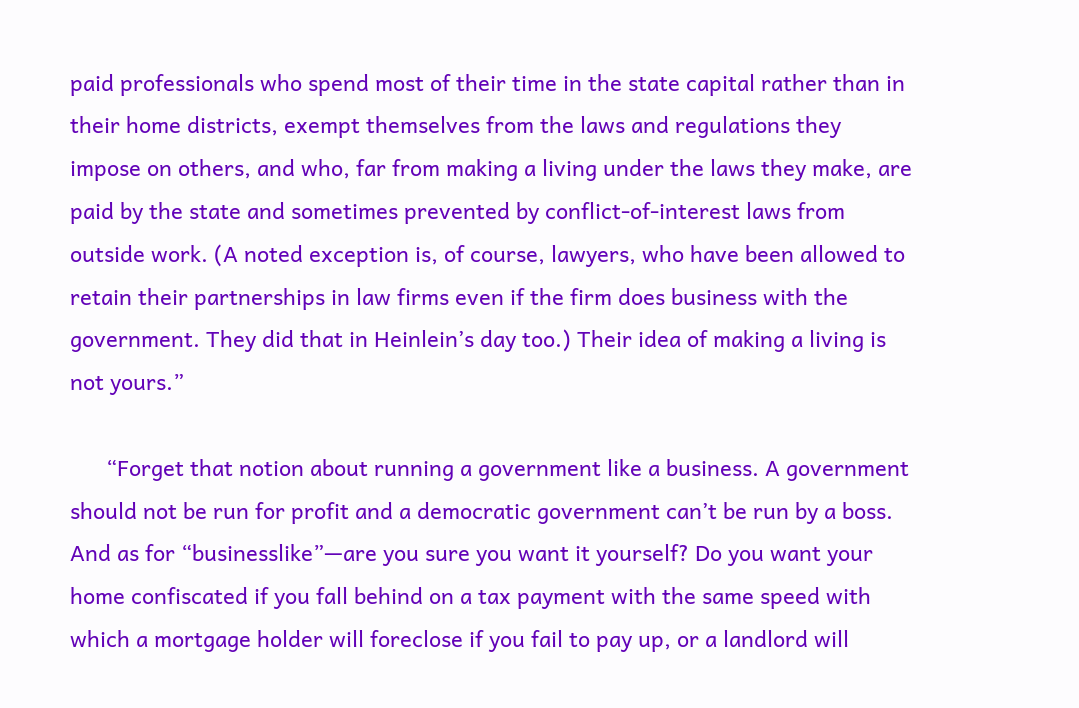paid professionals who spend most of their time in the state capital rather than in their home districts, exempt themselves from the laws and regulations they impose on others, and who, far from making a living under the laws they make, are paid by the state and sometimes prevented by conflict-of-interest laws from outside work. (A noted exception is, of course, lawyers, who have been allowed to retain their partnerships in law firms even if the firm does business with the government. They did that in Heinlein’s day too.) Their idea of making a living is not yours.”

      “Forget that notion about running a government like a business. A government should not be run for profit and a democratic government can’t be run by a boss. And as for “businesslike”—are you sure you want it yourself? Do you want your home confiscated if you fall behind on a tax payment with the same speed with which a mortgage holder will foreclose if you fail to pay up, or a landlord will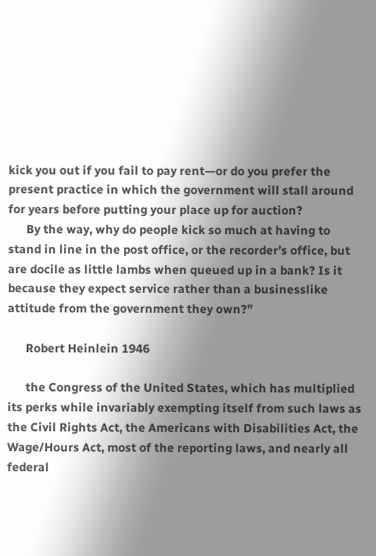kick you out if you fail to pay rent—or do you prefer the present practice in which the government will stall around for years before putting your place up for auction?
      By the way, why do people kick so much at having to stand in line in the post office, or the recorder’s office, but are docile as little lambs when queued up in a bank? Is it because they expect service rather than a businesslike attitude from the government they own?”

      Robert Heinlein 1946

      the Congress of the United States, which has multiplied its perks while invariably exempting itself from such laws as the Civil Rights Act, the Americans with Disabilities Act, the Wage/Hours Act, most of the reporting laws, and nearly all federal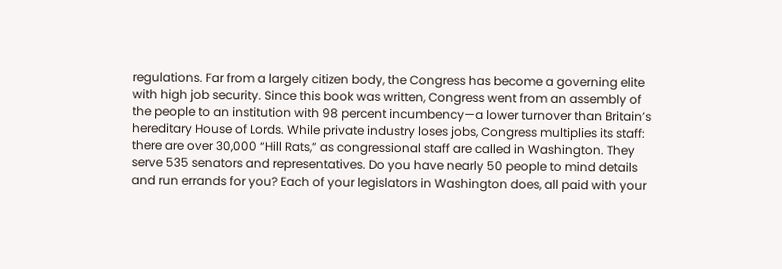regulations. Far from a largely citizen body, the Congress has become a governing elite with high job security. Since this book was written, Congress went from an assembly of the people to an institution with 98 percent incumbency—a lower turnover than Britain’s hereditary House of Lords. While private industry loses jobs, Congress multiplies its staff: there are over 30,000 “Hill Rats,” as congressional staff are called in Washington. They serve 535 senators and representatives. Do you have nearly 50 people to mind details and run errands for you? Each of your legislators in Washington does, all paid with your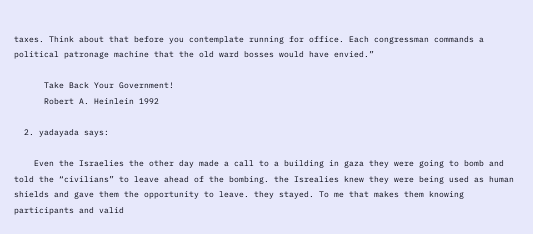taxes. Think about that before you contemplate running for office. Each congressman commands a political patronage machine that the old ward bosses would have envied.”

      Take Back Your Government!
      Robert A. Heinlein 1992

  2. yadayada says:

    Even the Israelies the other day made a call to a building in gaza they were going to bomb and told the “civilians” to leave ahead of the bombing. the Isrealies knew they were being used as human shields and gave them the opportunity to leave. they stayed. To me that makes them knowing participants and valid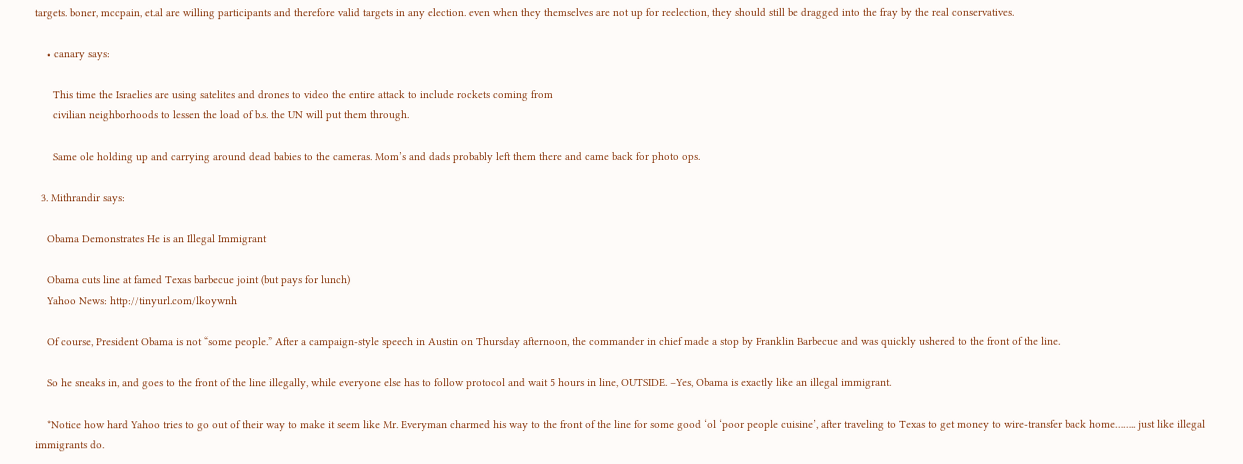targets. boner, mccpain, et.al are willing participants and therefore valid targets in any election. even when they themselves are not up for reelection, they should still be dragged into the fray by the real conservatives.

    • canary says:

      This time the Israelies are using satelites and drones to video the entire attack to include rockets coming from
      civilian neighborhoods to lessen the load of b.s. the UN will put them through.

      Same ole holding up and carrying around dead babies to the cameras. Mom’s and dads probably left them there and came back for photo ops.

  3. Mithrandir says:

    Obama Demonstrates He is an Illegal Immigrant

    Obama cuts line at famed Texas barbecue joint (but pays for lunch)
    Yahoo News: http://tinyurl.com/lkoywnh

    Of course, President Obama is not “some people.” After a campaign-style speech in Austin on Thursday afternoon, the commander in chief made a stop by Franklin Barbecue and was quickly ushered to the front of the line.

    So he sneaks in, and goes to the front of the line illegally, while everyone else has to follow protocol and wait 5 hours in line, OUTSIDE. –Yes, Obama is exactly like an illegal immigrant.

    *Notice how hard Yahoo tries to go out of their way to make it seem like Mr. Everyman charmed his way to the front of the line for some good ‘ol ‘poor people cuisine’, after traveling to Texas to get money to wire-transfer back home…….. just like illegal immigrants do.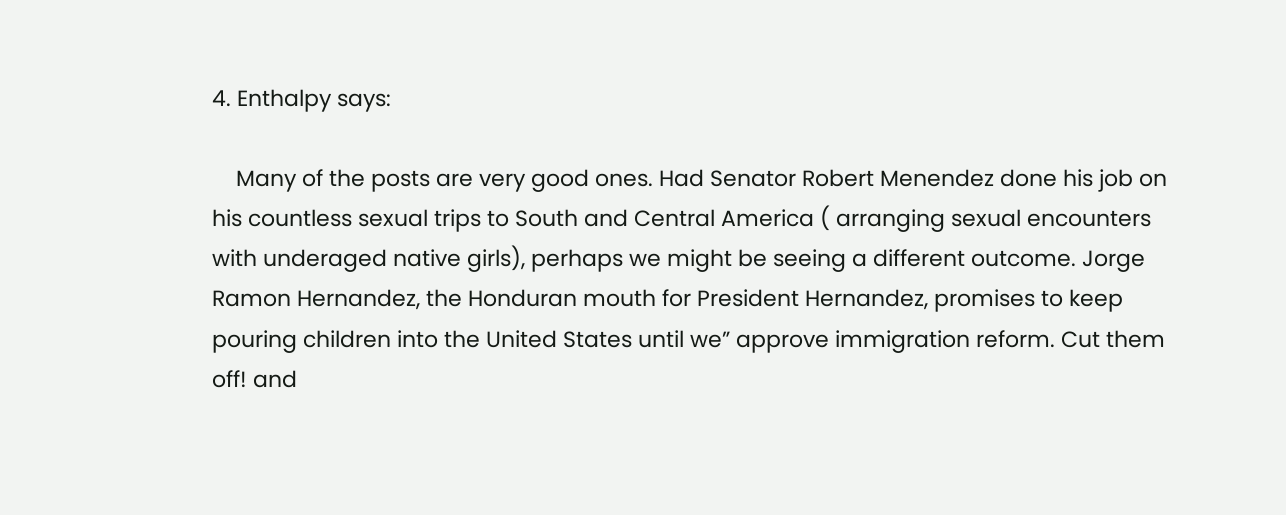4. Enthalpy says:

    Many of the posts are very good ones. Had Senator Robert Menendez done his job on his countless sexual trips to South and Central America ( arranging sexual encounters with underaged native girls), perhaps we might be seeing a different outcome. Jorge Ramon Hernandez, the Honduran mouth for President Hernandez, promises to keep pouring children into the United States until we” approve immigration reform. Cut them off! and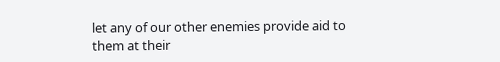let any of our other enemies provide aid to them at their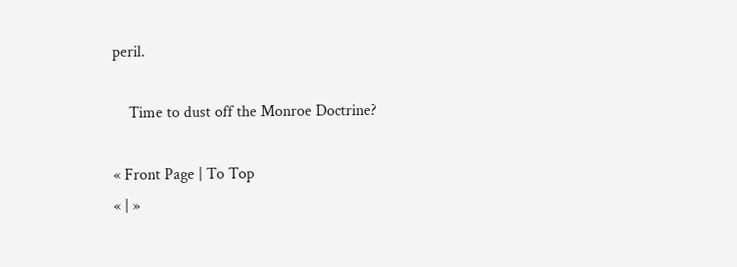peril.

    Time to dust off the Monroe Doctrine?

« Front Page | To Top
« | »